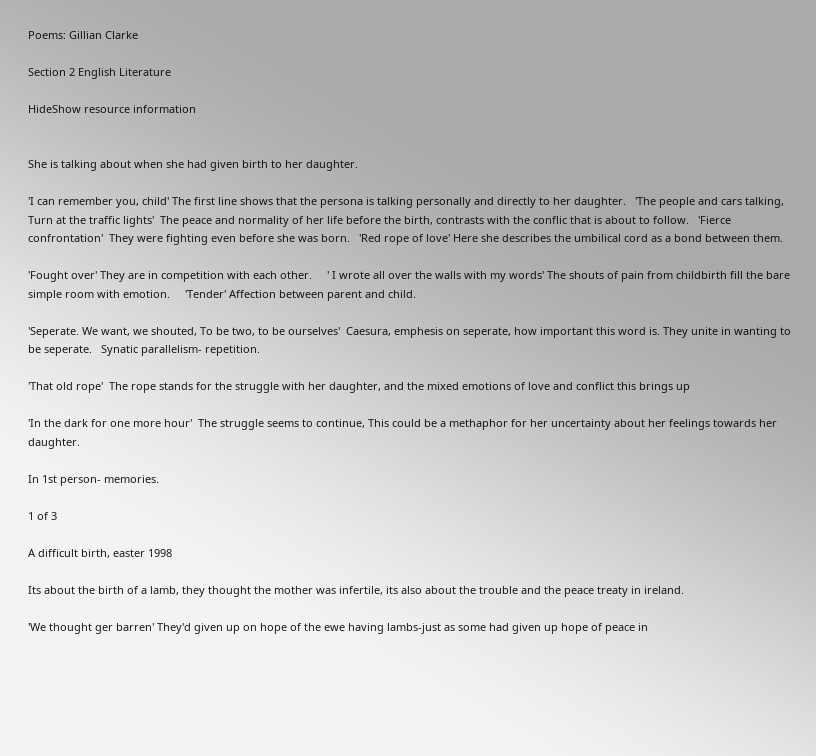Poems: Gillian Clarke

Section 2 English Literature

HideShow resource information


She is talking about when she had given birth to her daughter.

'I can remember you, child' The first line shows that the persona is talking personally and directly to her daughter.   'The people and cars talking, Turn at the traffic lights'  The peace and normality of her life before the birth, contrasts with the conflic that is about to follow.   'Fierce confrontation'  They were fighting even before she was born.   'Red rope of love' Here she describes the umbilical cord as a bond between them.

'Fought over' They are in competition with each other.     ' I wrote all over the walls with my words' The shouts of pain from childbirth fill the bare simple room with emotion.     'Tender' Affection between parent and child.

'Seperate. We want, we shouted, To be two, to be ourselves'  Caesura, emphesis on seperate, how important this word is. They unite in wanting to be seperate.   Synatic parallelism- repetition.

'That old rope'  The rope stands for the struggle with her daughter, and the mixed emotions of love and conflict this brings up

'In the dark for one more hour'  The struggle seems to continue, This could be a methaphor for her uncertainty about her feelings towards her daughter.

In 1st person- memories.

1 of 3

A difficult birth, easter 1998

Its about the birth of a lamb, they thought the mother was infertile, its also about the trouble and the peace treaty in ireland.

'We thought ger barren' They'd given up on hope of the ewe having lambs-just as some had given up hope of peace in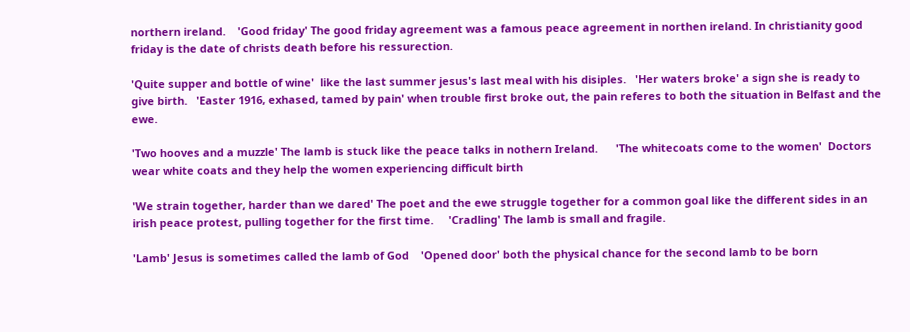northern ireland.    'Good friday' The good friday agreement was a famous peace agreement in northen ireland. In christianity good friday is the date of christs death before his ressurection.

'Quite supper and bottle of wine'  like the last summer jesus's last meal with his disiples.   'Her waters broke' a sign she is ready to give birth.   'Easter 1916, exhased, tamed by pain' when trouble first broke out, the pain referes to both the situation in Belfast and the ewe.

'Two hooves and a muzzle' The lamb is stuck like the peace talks in nothern Ireland.      'The whitecoats come to the women'  Doctors wear white coats and they help the women experiencing difficult birth

'We strain together, harder than we dared' The poet and the ewe struggle together for a common goal like the different sides in an irish peace protest, pulling together for the first time.     'Cradling' The lamb is small and fragile.

'Lamb' Jesus is sometimes called the lamb of God    'Opened door' both the physical chance for the second lamb to be born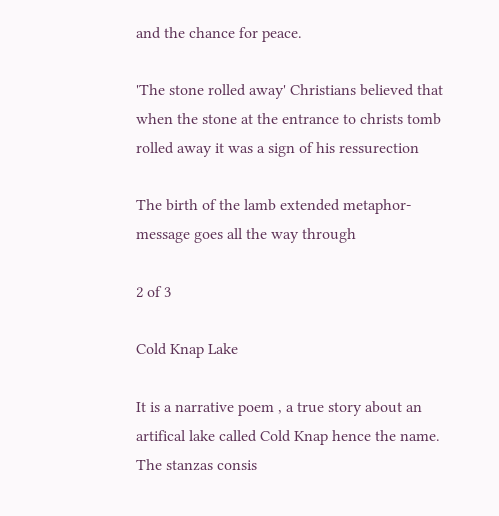and the chance for peace.

'The stone rolled away' Christians believed that when the stone at the entrance to christs tomb rolled away it was a sign of his ressurection

The birth of the lamb extended metaphor- message goes all the way through

2 of 3

Cold Knap Lake

It is a narrative poem , a true story about an artifical lake called Cold Knap hence the name.  The stanzas consis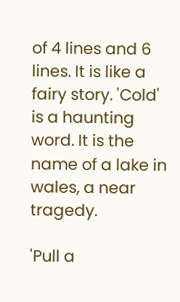of 4 lines and 6 lines. It is like a fairy story. 'Cold' is a haunting word. It is the name of a lake in wales, a near tragedy.

'Pull a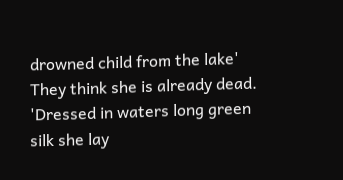drowned child from the lake' They think she is already dead.     'Dressed in waters long green silk she lay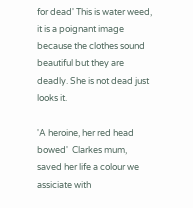for dead' This is water weed, it is a poignant image because the clothes sound beautiful but they are deadly. She is not dead just looks it.

'A heroine, her red head bowed'  Clarkes mum, saved her life a colour we assiciate with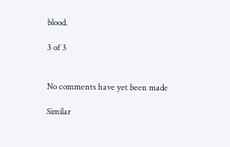blood.

3 of 3


No comments have yet been made

Similar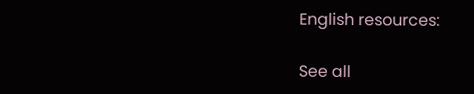English resources:

See all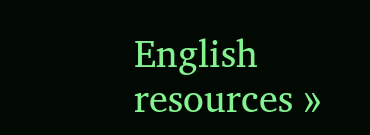English resources »